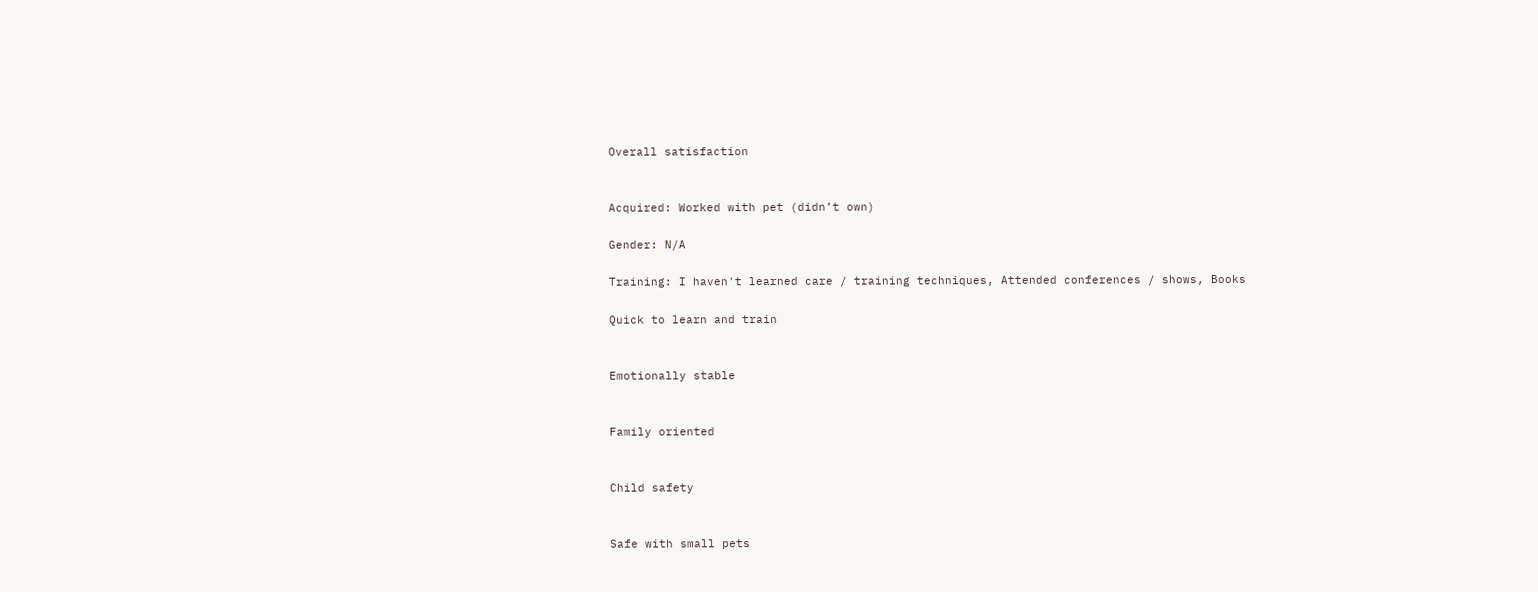Overall satisfaction


Acquired: Worked with pet (didn’t own)

Gender: N/A

Training: I haven't learned care / training techniques, Attended conferences / shows, Books

Quick to learn and train


Emotionally stable


Family oriented


Child safety


Safe with small pets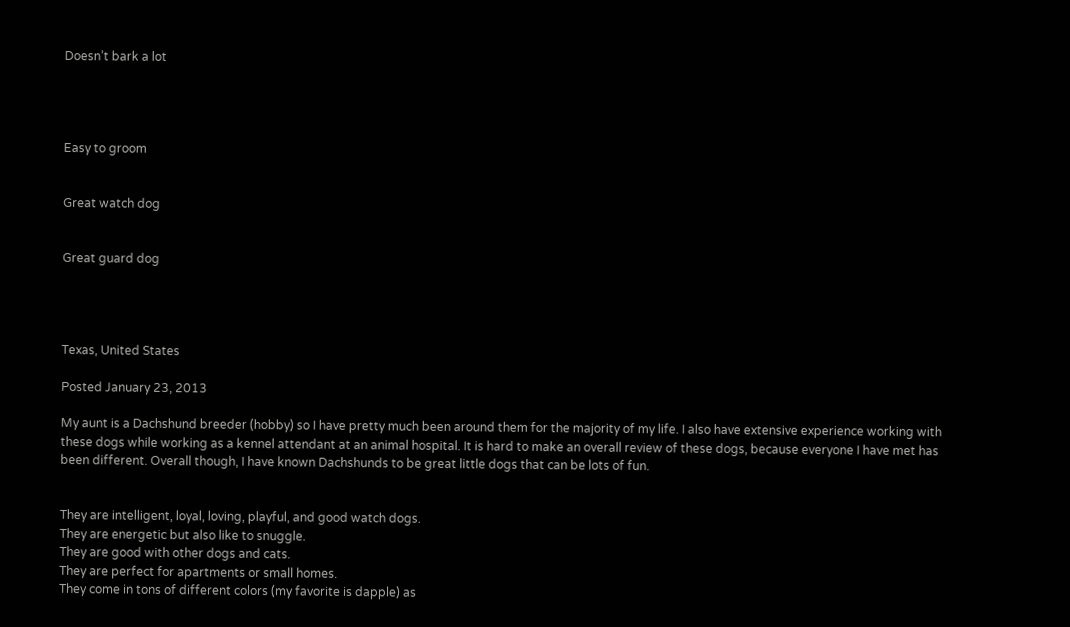Doesn’t bark a lot




Easy to groom


Great watch dog


Great guard dog




Texas, United States

Posted January 23, 2013

My aunt is a Dachshund breeder (hobby) so I have pretty much been around them for the majority of my life. I also have extensive experience working with these dogs while working as a kennel attendant at an animal hospital. It is hard to make an overall review of these dogs, because everyone I have met has been different. Overall though, I have known Dachshunds to be great little dogs that can be lots of fun.


They are intelligent, loyal, loving, playful, and good watch dogs.
They are energetic but also like to snuggle.
They are good with other dogs and cats.
They are perfect for apartments or small homes.
They come in tons of different colors (my favorite is dapple) as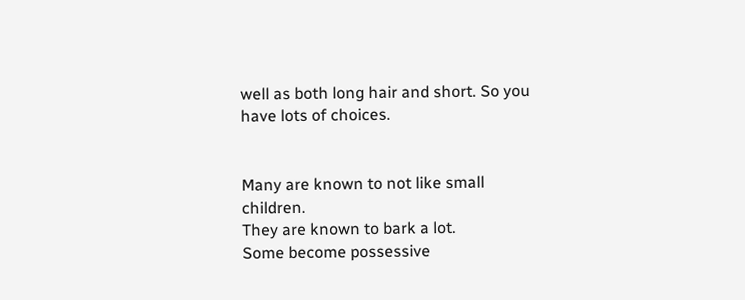well as both long hair and short. So you have lots of choices.


Many are known to not like small children.
They are known to bark a lot.
Some become possessive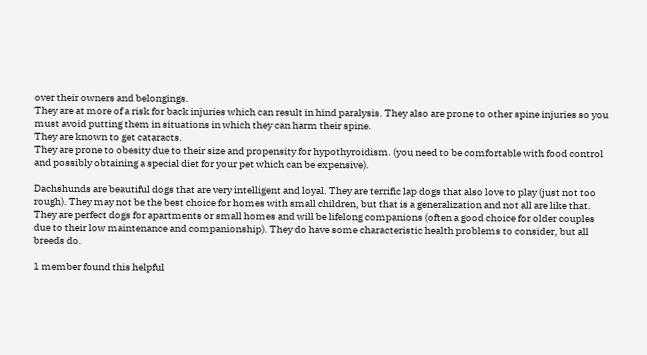over their owners and belongings.
They are at more of a risk for back injuries which can result in hind paralysis. They also are prone to other spine injuries so you must avoid putting them in situations in which they can harm their spine.
They are known to get cataracts.
They are prone to obesity due to their size and propensity for hypothyroidism. (you need to be comfortable with food control and possibly obtaining a special diet for your pet which can be expensive).

Dachshunds are beautiful dogs that are very intelligent and loyal. They are terrific lap dogs that also love to play (just not too rough). They may not be the best choice for homes with small children, but that is a generalization and not all are like that. They are perfect dogs for apartments or small homes and will be lifelong companions (often a good choice for older couples due to their low maintenance and companionship). They do have some characteristic health problems to consider, but all breeds do.

1 member found this helpful